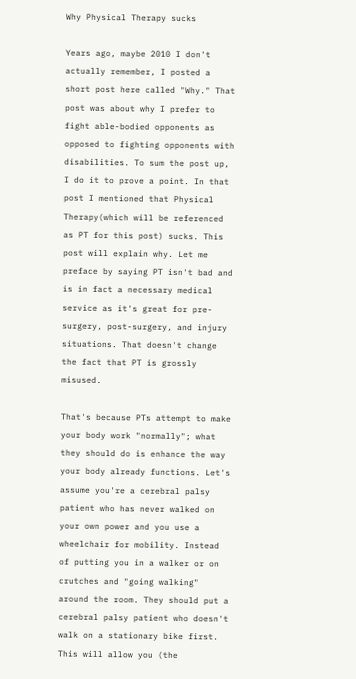Why Physical Therapy sucks

Years ago, maybe 2010 I don't actually remember, I posted a short post here called "Why." That post was about why I prefer to fight able-bodied opponents as opposed to fighting opponents with disabilities. To sum the post up, I do it to prove a point. In that post I mentioned that Physical Therapy(which will be referenced as PT for this post) sucks. This post will explain why. Let me preface by saying PT isn't bad and is in fact a necessary medical service as it's great for pre-surgery, post-surgery, and injury situations. That doesn't change the fact that PT is grossly misused.

That's because PTs attempt to make your body work "normally"; what they should do is enhance the way your body already functions. Let's assume you're a cerebral palsy patient who has never walked on your own power and you use a wheelchair for mobility. Instead of putting you in a walker or on crutches and "going walking" around the room. They should put a cerebral palsy patient who doesn't walk on a stationary bike first. This will allow you (the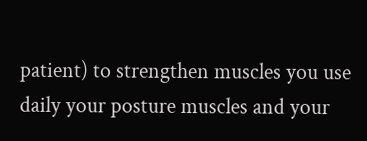patient) to strengthen muscles you use daily your posture muscles and your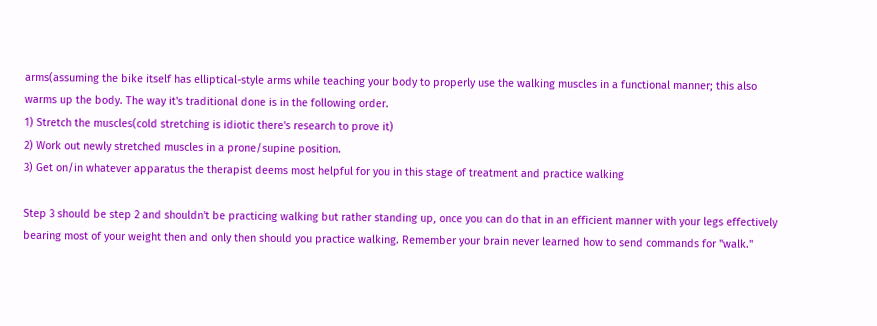arms(assuming the bike itself has elliptical-style arms while teaching your body to properly use the walking muscles in a functional manner; this also warms up the body. The way it's traditional done is in the following order.
1) Stretch the muscles(cold stretching is idiotic there's research to prove it)
2) Work out newly stretched muscles in a prone/supine position.
3) Get on/in whatever apparatus the therapist deems most helpful for you in this stage of treatment and practice walking

Step 3 should be step 2 and shouldn't be practicing walking but rather standing up, once you can do that in an efficient manner with your legs effectively bearing most of your weight then and only then should you practice walking. Remember your brain never learned how to send commands for "walk."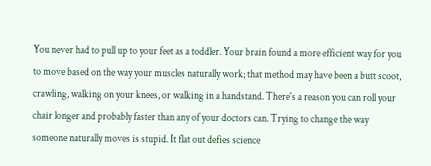You never had to pull up to your feet as a toddler. Your brain found a more efficient way for you to move based on the way your muscles naturally work; that method may have been a butt scoot, crawling, walking on your knees, or walking in a handstand. There's a reason you can roll your chair longer and probably faster than any of your doctors can. Trying to change the way someone naturally moves is stupid. It flat out defies science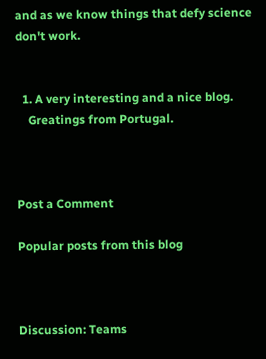and as we know things that defy science don't work.


  1. A very interesting and a nice blog.
    Greatings from Portugal.



Post a Comment

Popular posts from this blog



Discussion: Teams